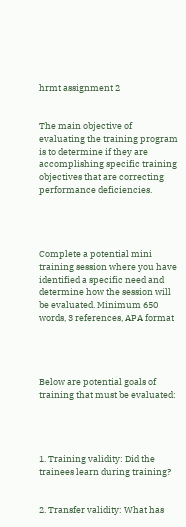hrmt assignment 2


The main objective of evaluating the training program is to determine if they are accomplishing specific training objectives that are correcting performance deficiencies.




Complete a potential mini training session where you have identified a specific need and determine how the session will be evaluated. Minimum 650 words, 3 references, APA format




Below are potential goals of training that must be evaluated:




1. Training validity: Did the trainees learn during training?


2. Transfer validity: What has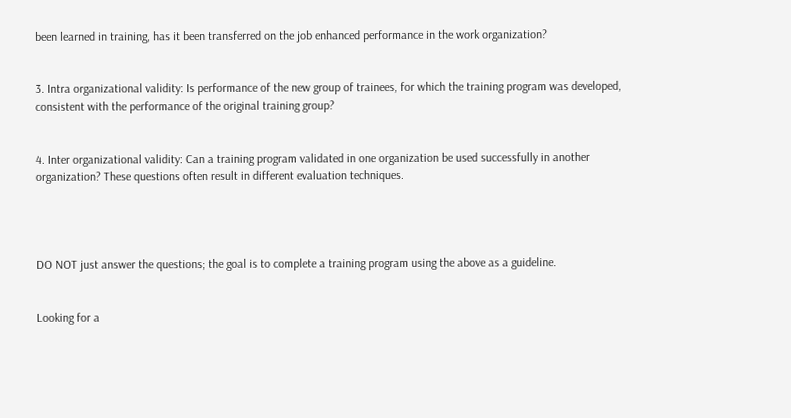been learned in training, has it been transferred on the job enhanced performance in the work organization?


3. Intra organizational validity: Is performance of the new group of trainees, for which the training program was developed, consistent with the performance of the original training group?


4. Inter organizational validity: Can a training program validated in one organization be used successfully in another organization? These questions often result in different evaluation techniques.




DO NOT just answer the questions; the goal is to complete a training program using the above as a guideline.


Looking for a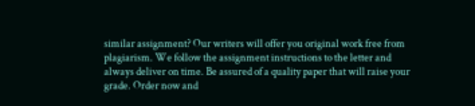similar assignment? Our writers will offer you original work free from plagiarism. We follow the assignment instructions to the letter and always deliver on time. Be assured of a quality paper that will raise your grade. Order now and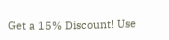Get a 15% Discount! Use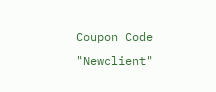Coupon Code "Newclient"